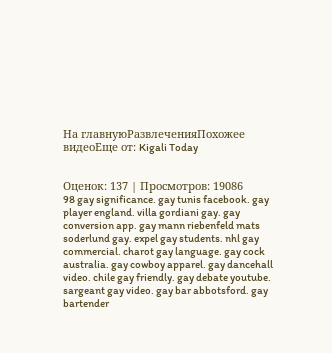На главнуюРазвлеченияПохожее видеоЕще от: Kigali Today


Оценок: 137 | Просмотров: 19086
98 gay significance. gay tunis facebook. gay player england. villa gordiani gay. gay conversion app. gay mann riebenfeld mats soderlund gay. expel gay students. nhl gay commercial. charot gay language. gay cock australia. gay cowboy apparel. gay dancehall video. chile gay friendly. gay debate youtube. sargeant gay video. gay bar abbotsford. gay bartender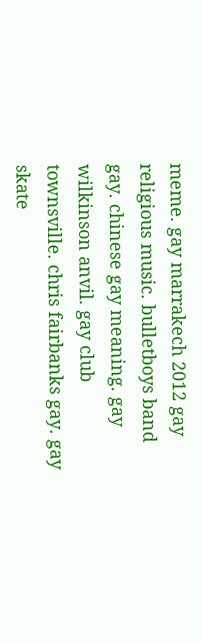meme. gay marrakech 2012 gay religious music. bulletboys band gay. chinese gay meaning. gay wilkinson anvil. gay club townsville. chris fairbanks gay. gay skate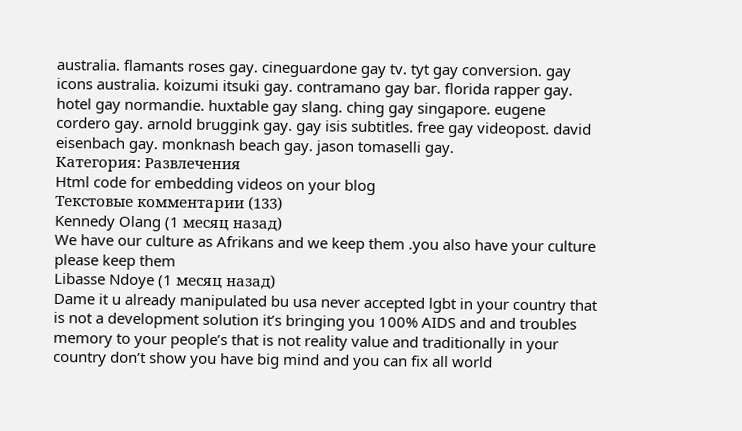australia. flamants roses gay. cineguardone gay tv. tyt gay conversion. gay icons australia. koizumi itsuki gay. contramano gay bar. florida rapper gay. hotel gay normandie. huxtable gay slang. ching gay singapore. eugene cordero gay. arnold bruggink gay. gay isis subtitles. free gay videopost. david eisenbach gay. monknash beach gay. jason tomaselli gay.
Категория: Развлечения
Html code for embedding videos on your blog
Текстовые комментарии (133)
Kennedy Olang (1 месяц назад)
We have our culture as Afrikans and we keep them .you also have your culture please keep them
Libasse Ndoye (1 месяц назад)
Dame it u already manipulated bu usa never accepted lgbt in your country that is not a development solution it’s bringing you 100% AIDS and and troubles memory to your people’s that is not reality value and traditionally in your country don’t show you have big mind and you can fix all world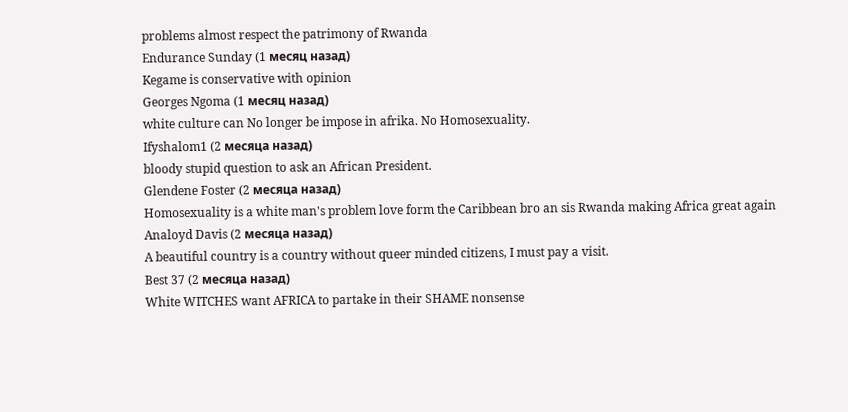problems almost respect the patrimony of Rwanda
Endurance Sunday (1 месяц назад)
Kegame is conservative with opinion
Georges Ngoma (1 месяц назад)
white culture can No longer be impose in afrika. No Homosexuality.
Ifyshalom1 (2 месяца назад)
bloody stupid question to ask an African President.
Glendene Foster (2 месяца назад)
Homosexuality is a white man's problem love form the Caribbean bro an sis Rwanda making Africa great again
Analoyd Davis (2 месяца назад)
A beautiful country is a country without queer minded citizens, I must pay a visit.
Best 37 (2 месяца назад)
White WITCHES want AFRICA to partake in their SHAME nonsense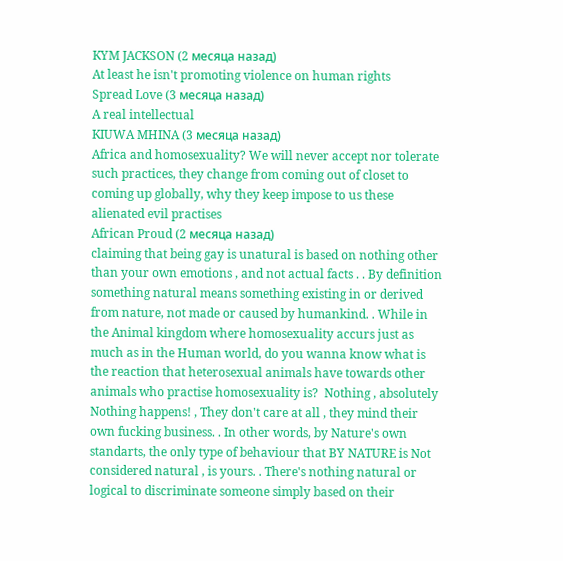KYM JACKSON (2 месяца назад)
At least he isn't promoting violence on human rights
Spread Love (3 месяца назад)
A real intellectual
KIUWA MHINA (3 месяца назад)
Africa and homosexuality? We will never accept nor tolerate such practices, they change from coming out of closet to coming up globally, why they keep impose to us these alienated evil practises
African Proud (2 месяца назад)
claiming that being gay is unatural is based on nothing other than your own emotions , and not actual facts . . By definition something natural means something existing in or derived from nature, not made or caused by humankind. . While in the Animal kingdom where homosexuality accurs just as much as in the Human world, do you wanna know what is the reaction that heterosexual animals have towards other animals who practise homosexuality is?  Nothing , absolutely Nothing happens! , They don't care at all , they mind their own fucking business. . In other words, by Nature's own standarts, the only type of behaviour that BY NATURE is Not considered natural , is yours. . There's nothing natural or logical to discriminate someone simply based on their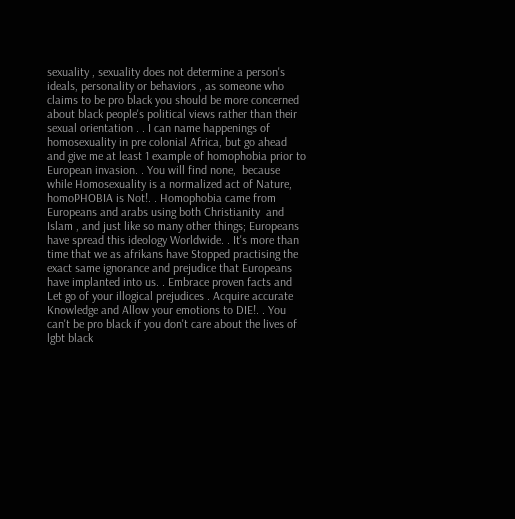sexuality , sexuality does not determine a person's ideals, personality or behaviors , as someone who claims to be pro black you should be more concerned about black people's political views rather than their sexual orientation . . I can name happenings of homosexuality in pre colonial Africa, but go ahead and give me at least 1 example of homophobia prior to European invasion. . You will find none,  because while Homosexuality is a normalized act of Nature, homoPHOBIA is Not!. . Homophobia came from Europeans and arabs using both Christianity  and Islam , and just like so many other things; Europeans have spread this ideology Worldwide. . It's more than time that we as afrikans have Stopped practising the exact same ignorance and prejudice that Europeans have implanted into us. . Embrace proven facts and Let go of your illogical prejudices . Acquire accurate Knowledge and Allow your emotions to DIE!. . You can't be pro black if you don't care about the lives of lgbt black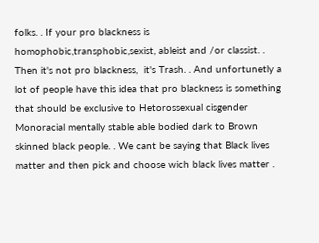folks. . If your pro blackness is homophobic,transphobic,sexist, ableist and /or classist. . Then it's not pro blackness,  it's Trash. . And unfortunetly a lot of people have this idea that pro blackness is something that should be exclusive to Hetorossexual cisgender Monoracial mentally stable able bodied dark to Brown skinned black people. . We cant be saying that Black lives matter and then pick and choose wich black lives matter .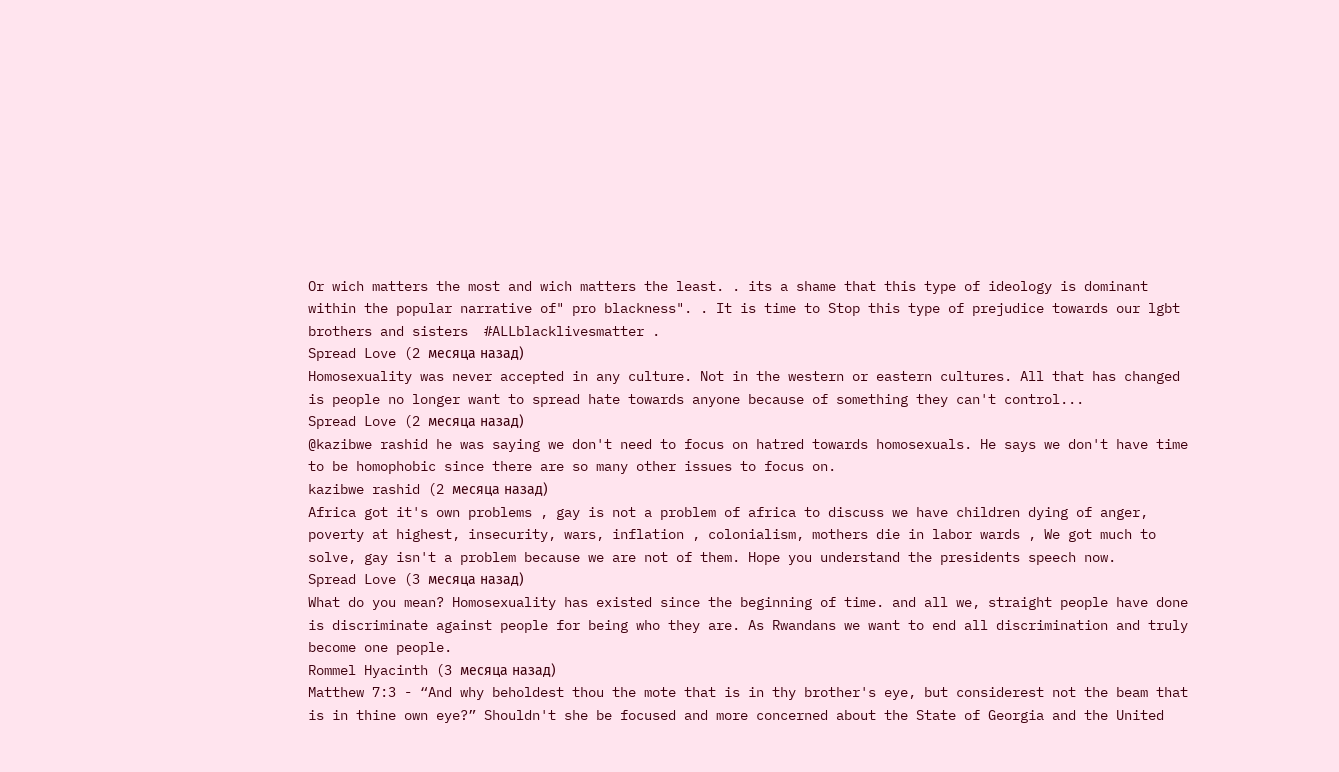Or wich matters the most and wich matters the least. . its a shame that this type of ideology is dominant within the popular narrative of" pro blackness". . It is time to Stop this type of prejudice towards our lgbt brothers and sisters  #ALLblacklivesmatter .
Spread Love (2 месяца назад)
Homosexuality was never accepted in any culture. Not in the western or eastern cultures. All that has changed is people no longer want to spread hate towards anyone because of something they can't control...
Spread Love (2 месяца назад)
@kazibwe rashid he was saying we don't need to focus on hatred towards homosexuals. He says we don't have time to be homophobic since there are so many other issues to focus on.
kazibwe rashid (2 месяца назад)
Africa got it's own problems , gay is not a problem of africa to discuss we have children dying of anger, poverty at highest, insecurity, wars, inflation , colonialism, mothers die in labor wards , We got much to solve, gay isn't a problem because we are not of them. Hope you understand the presidents speech now.
Spread Love (3 месяца назад)
What do you mean? Homosexuality has existed since the beginning of time. and all we, straight people have done is discriminate against people for being who they are. As Rwandans we want to end all discrimination and truly become one people.
Rommel Hyacinth (3 месяца назад)
Matthew 7:3 - “And why beholdest thou the mote that is in thy brother's eye, but considerest not the beam that is in thine own eye?” Shouldn't she be focused and more concerned about the State of Georgia and the United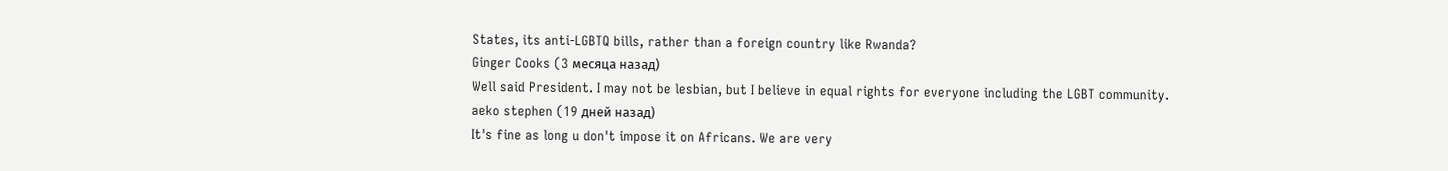States, its anti-LGBTQ bills, rather than a foreign country like Rwanda?
Ginger Cooks (3 месяца назад)
Well said President. I may not be lesbian, but I believe in equal rights for everyone including the LGBT community.
aeko stephen (19 дней назад)
It's fine as long u don't impose it on Africans. We are very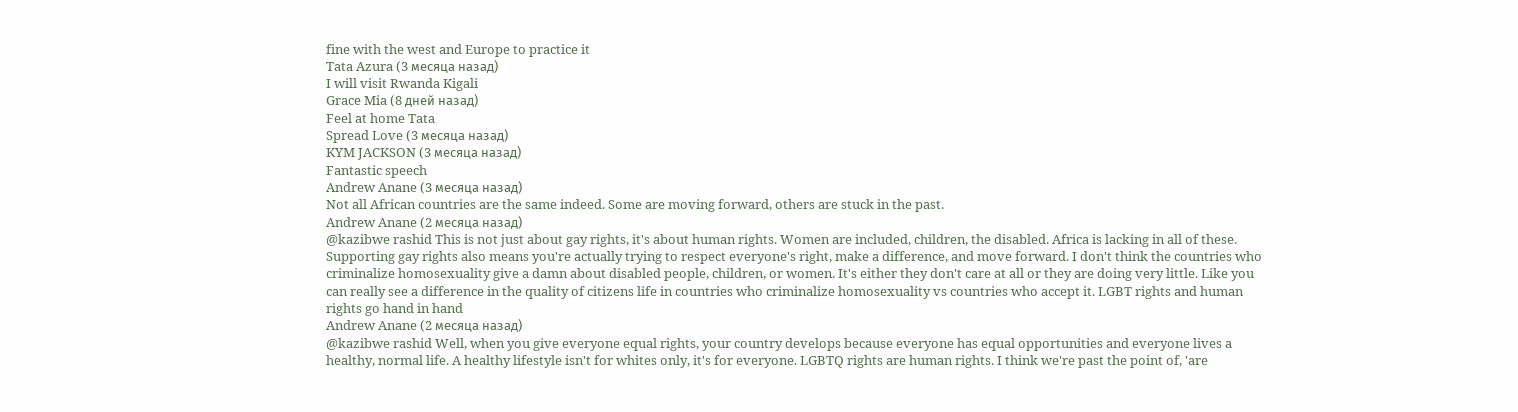fine with the west and Europe to practice it
Tata Azura (3 месяца назад)
I will visit Rwanda Kigali
Grace Mia (8 дней назад)
Feel at home Tata
Spread Love (3 месяца назад)
KYM JACKSON (3 месяца назад)
Fantastic speech
Andrew Anane (3 месяца назад)
Not all African countries are the same indeed. Some are moving forward, others are stuck in the past.
Andrew Anane (2 месяца назад)
@kazibwe rashid This is not just about gay rights, it's about human rights. Women are included, children, the disabled. Africa is lacking in all of these. Supporting gay rights also means you're actually trying to respect everyone's right, make a difference, and move forward. I don't think the countries who criminalize homosexuality give a damn about disabled people, children, or women. It's either they don't care at all or they are doing very little. Like you can really see a difference in the quality of citizens life in countries who criminalize homosexuality vs countries who accept it. LGBT rights and human rights go hand in hand
Andrew Anane (2 месяца назад)
@kazibwe rashid Well, when you give everyone equal rights, your country develops because everyone has equal opportunities and everyone lives a healthy, normal life. A healthy lifestyle isn't for whites only, it's for everyone. LGBTQ rights are human rights. I think we're past the point of, 'are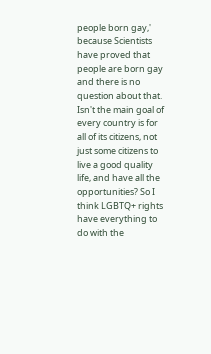people born gay,' because Scientists have proved that people are born gay and there is no question about that. Isn't the main goal of every country is for all of its citizens, not just some citizens to live a good quality life, and have all the opportunities? So I think LGBTQ+ rights have everything to do with the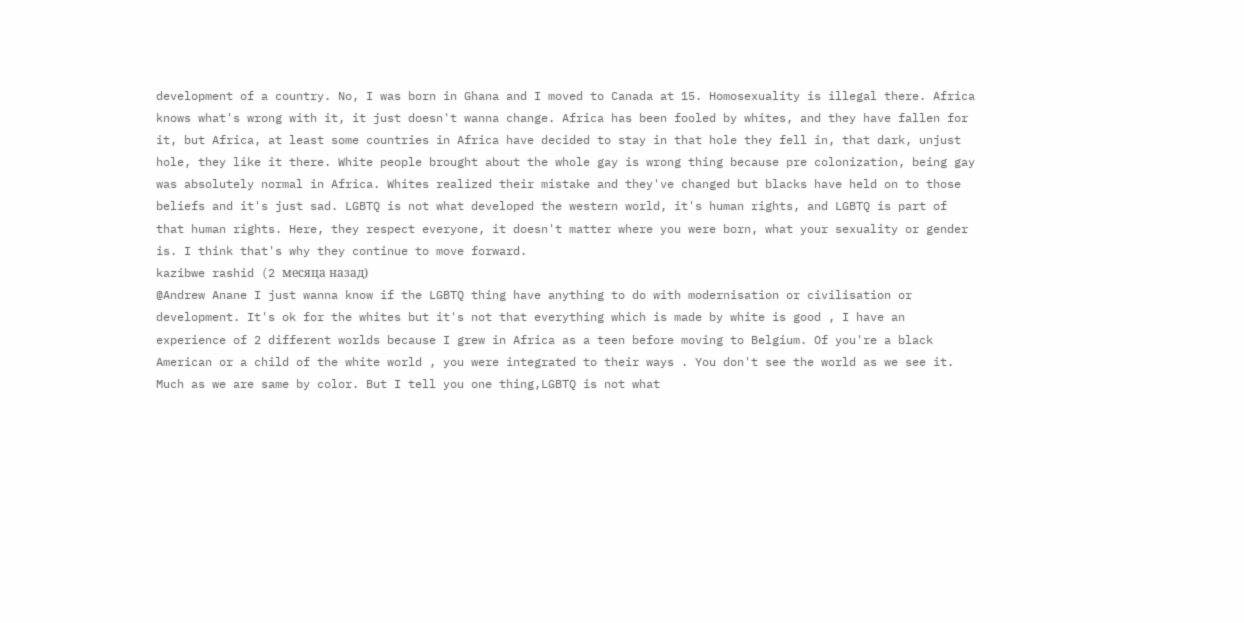development of a country. No, I was born in Ghana and I moved to Canada at 15. Homosexuality is illegal there. Africa knows what's wrong with it, it just doesn't wanna change. Africa has been fooled by whites, and they have fallen for it, but Africa, at least some countries in Africa have decided to stay in that hole they fell in, that dark, unjust hole, they like it there. White people brought about the whole gay is wrong thing because pre colonization, being gay was absolutely normal in Africa. Whites realized their mistake and they've changed but blacks have held on to those beliefs and it's just sad. LGBTQ is not what developed the western world, it's human rights, and LGBTQ is part of that human rights. Here, they respect everyone, it doesn't matter where you were born, what your sexuality or gender is. I think that's why they continue to move forward.
kazibwe rashid (2 месяца назад)
@Andrew Anane I just wanna know if the LGBTQ thing have anything to do with modernisation or civilisation or development. It's ok for the whites but it's not that everything which is made by white is good , I have an experience of 2 different worlds because I grew in Africa as a teen before moving to Belgium. Of you're a black American or a child of the white world , you were integrated to their ways . You don't see the world as we see it. Much as we are same by color. But I tell you one thing,LGBTQ is not what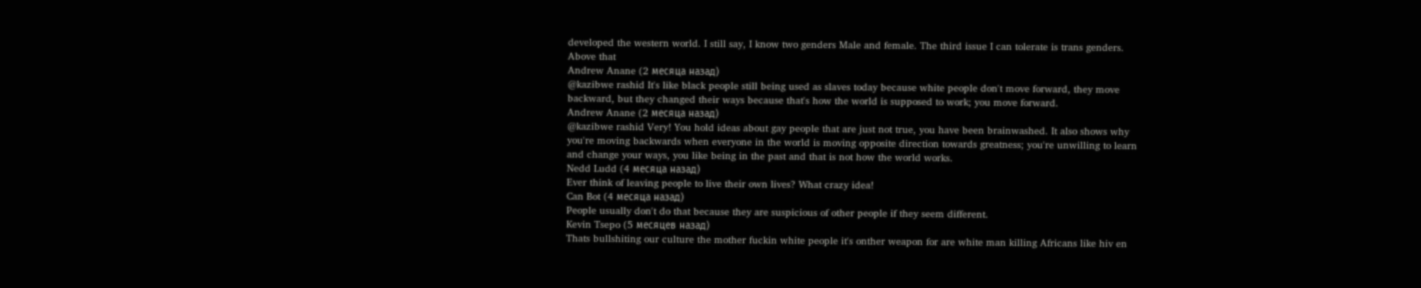developed the western world. I still say, I know two genders Male and female. The third issue I can tolerate is trans genders. Above that
Andrew Anane (2 месяца назад)
@kazibwe rashid It's like black people still being used as slaves today because white people don't move forward, they move backward, but they changed their ways because that's how the world is supposed to work; you move forward.
Andrew Anane (2 месяца назад)
@kazibwe rashid Very! You hold ideas about gay people that are just not true, you have been brainwashed. It also shows why you're moving backwards when everyone in the world is moving opposite direction towards greatness; you're unwilling to learn and change your ways, you like being in the past and that is not how the world works.
Nedd Ludd (4 месяца назад)
Ever think of leaving people to live their own lives? What crazy idea!
Can Bot (4 месяца назад)
People usually don't do that because they are suspicious of other people if they seem different.
Kevin Tsepo (5 месяцев назад)
Thats bullshiting our culture the mother fuckin white people it's onther weapon for are white man killing Africans like hiv en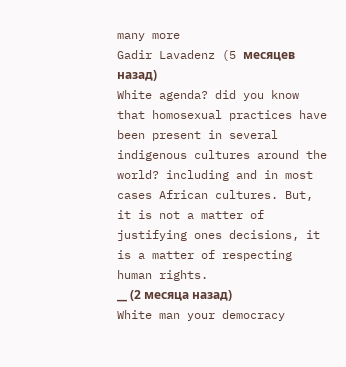many more
Gadir Lavadenz (5 месяцев назад)
White agenda? did you know that homosexual practices have been present in several indigenous cultures around the world? including and in most cases African cultures. But, it is not a matter of justifying ones decisions, it is a matter of respecting human rights.
__ (2 месяца назад)
White man your democracy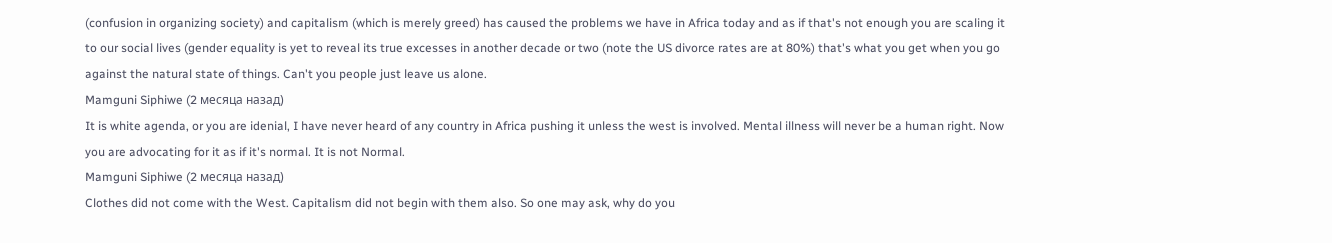(confusion in organizing society) and capitalism (which is merely greed) has caused the problems we have in Africa today and as if that's not enough you are scaling it to our social lives (gender equality is yet to reveal its true excesses in another decade or two (note the US divorce rates are at 80%) that's what you get when you go against the natural state of things. Can't you people just leave us alone.
Mamguni Siphiwe (2 месяца назад)
It is white agenda, or you are idenial, I have never heard of any country in Africa pushing it unless the west is involved. Mental illness will never be a human right. Now you are advocating for it as if it's normal. It is not Normal.
Mamguni Siphiwe (2 месяца назад)
Clothes did not come with the West. Capitalism did not begin with them also. So one may ask, why do you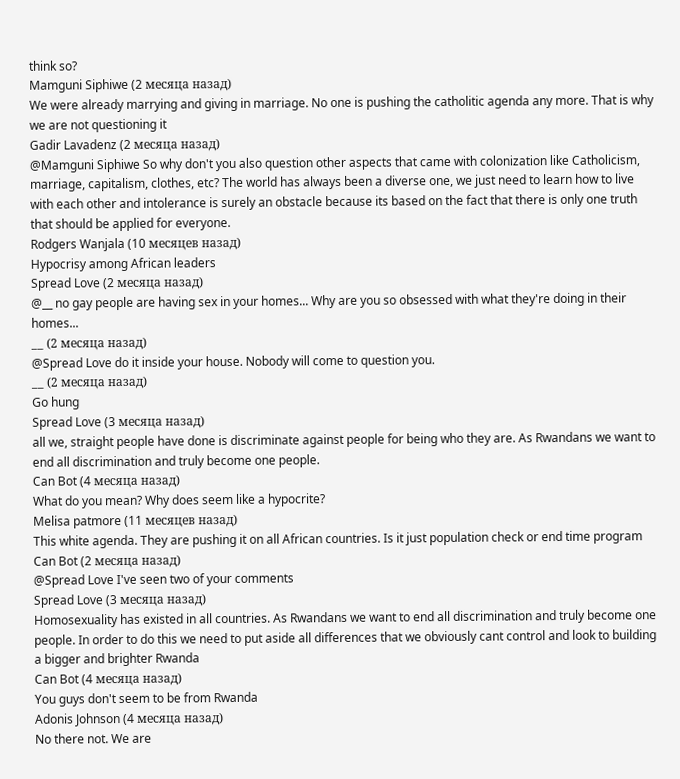think so?
Mamguni Siphiwe (2 месяца назад)
We were already marrying and giving in marriage. No one is pushing the catholitic agenda any more. That is why we are not questioning it
Gadir Lavadenz (2 месяца назад)
@Mamguni Siphiwe So why don't you also question other aspects that came with colonization like Catholicism, marriage, capitalism, clothes, etc? The world has always been a diverse one, we just need to learn how to live with each other and intolerance is surely an obstacle because its based on the fact that there is only one truth that should be applied for everyone.
Rodgers Wanjala (10 месяцев назад)
Hypocrisy among African leaders
Spread Love (2 месяца назад)
@__ no gay people are having sex in your homes... Why are you so obsessed with what they're doing in their homes...
__ (2 месяца назад)
@Spread Love do it inside your house. Nobody will come to question you.
__ (2 месяца назад)
Go hung
Spread Love (3 месяца назад)
all we, straight people have done is discriminate against people for being who they are. As Rwandans we want to end all discrimination and truly become one people.
Can Bot (4 месяца назад)
What do you mean? Why does seem like a hypocrite?
Melisa patmore (11 месяцев назад)
This white agenda. They are pushing it on all African countries. Is it just population check or end time program
Can Bot (2 месяца назад)
@Spread Love I've seen two of your comments
Spread Love (3 месяца назад)
Homosexuality has existed in all countries. As Rwandans we want to end all discrimination and truly become one people. In order to do this we need to put aside all differences that we obviously cant control and look to building a bigger and brighter Rwanda
Can Bot (4 месяца назад)
You guys don't seem to be from Rwanda
Adonis Johnson (4 месяца назад)
No there not. We are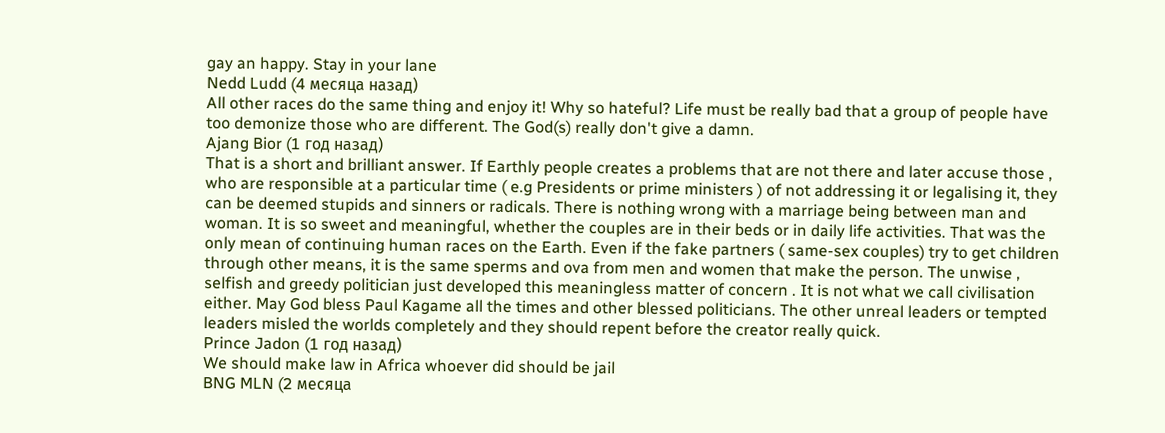gay an happy. Stay in your lane
Nedd Ludd (4 месяца назад)
All other races do the same thing and enjoy it! Why so hateful? Life must be really bad that a group of people have too demonize those who are different. The God(s) really don't give a damn.
Ajang Bior (1 год назад)
That is a short and brilliant answer. If Earthly people creates a problems that are not there and later accuse those , who are responsible at a particular time ( e.g Presidents or prime ministers ) of not addressing it or legalising it, they can be deemed stupids and sinners or radicals. There is nothing wrong with a marriage being between man and woman. It is so sweet and meaningful, whether the couples are in their beds or in daily life activities. That was the only mean of continuing human races on the Earth. Even if the fake partners ( same-sex couples) try to get children through other means, it is the same sperms and ova from men and women that make the person. The unwise , selfish and greedy politician just developed this meaningless matter of concern . It is not what we call civilisation either. May God bless Paul Kagame all the times and other blessed politicians. The other unreal leaders or tempted leaders misled the worlds completely and they should repent before the creator really quick.
Prince Jadon (1 год назад)
We should make law in Africa whoever did should be jail
BNG MLN (2 месяца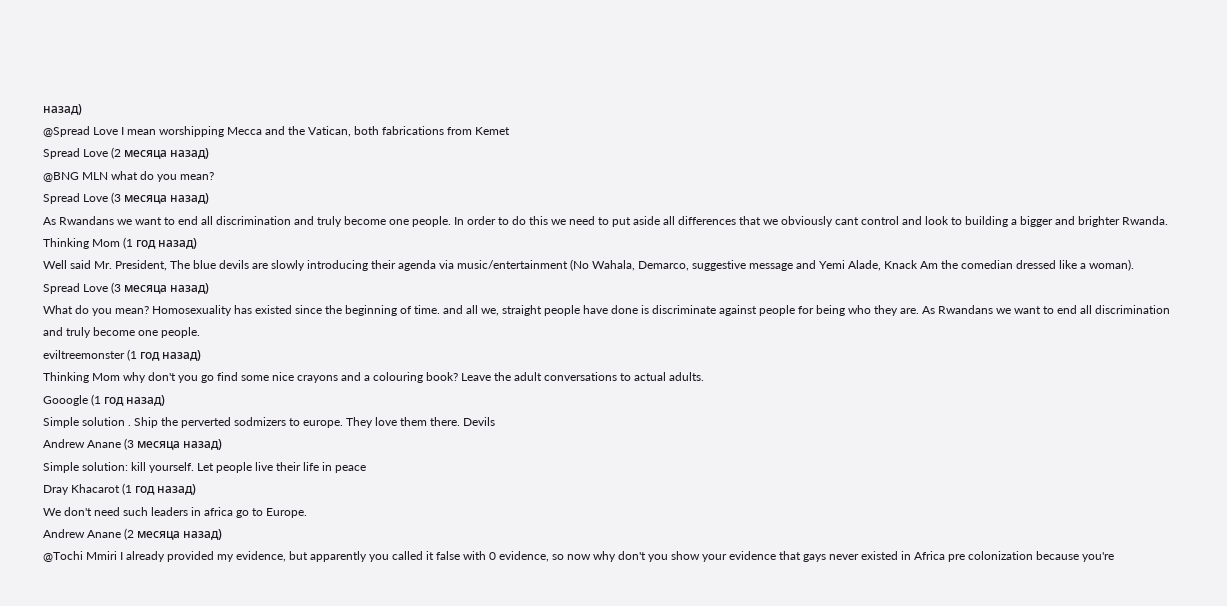назад)
@Spread Love I mean worshipping Mecca and the Vatican, both fabrications from Kemet
Spread Love (2 месяца назад)
@BNG MLN what do you mean?
Spread Love (3 месяца назад)
As Rwandans we want to end all discrimination and truly become one people. In order to do this we need to put aside all differences that we obviously cant control and look to building a bigger and brighter Rwanda.
Thinking Mom (1 год назад)
Well said Mr. President, The blue devils are slowly introducing their agenda via music/entertainment (No Wahala, Demarco, suggestive message and Yemi Alade, Knack Am the comedian dressed like a woman).
Spread Love (3 месяца назад)
What do you mean? Homosexuality has existed since the beginning of time. and all we, straight people have done is discriminate against people for being who they are. As Rwandans we want to end all discrimination and truly become one people.
eviltreemonster (1 год назад)
Thinking Mom why don't you go find some nice crayons and a colouring book? Leave the adult conversations to actual adults.
Gooogle (1 год назад)
Simple solution . Ship the perverted sodmizers to europe. They love them there. Devils
Andrew Anane (3 месяца назад)
Simple solution: kill yourself. Let people live their life in peace
Dray Khacarot (1 год назад)
We don't need such leaders in africa go to Europe.
Andrew Anane (2 месяца назад)
@Tochi Mmiri I already provided my evidence, but apparently you called it false with 0 evidence, so now why don't you show your evidence that gays never existed in Africa pre colonization because you're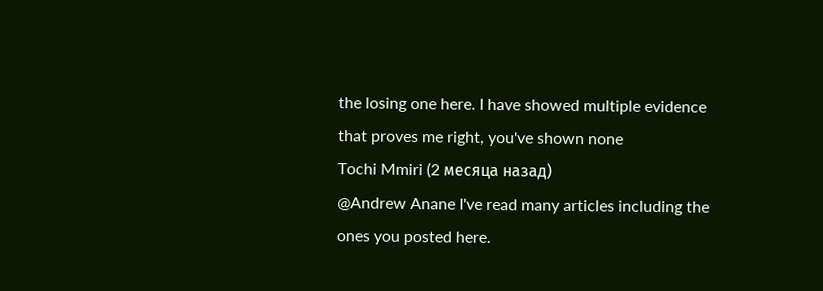the losing one here. I have showed multiple evidence that proves me right, you've shown none
Tochi Mmiri (2 месяца назад)
@Andrew Anane I've read many articles including the ones you posted here.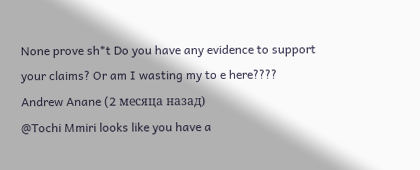None prove sh*t Do you have any evidence to support your claims? Or am I wasting my to e here????
Andrew Anane (2 месяца назад)
@Tochi Mmiri looks like you have a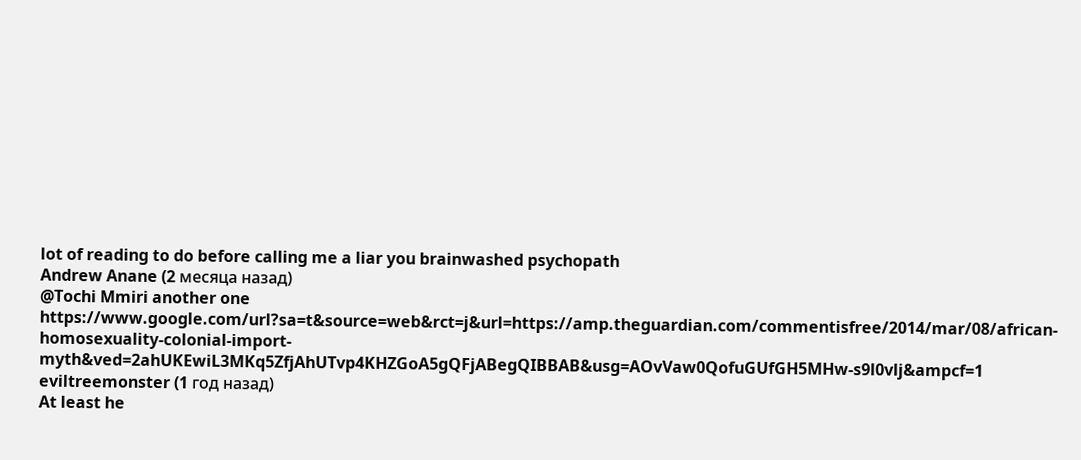lot of reading to do before calling me a liar you brainwashed psychopath
Andrew Anane (2 месяца назад)
@Tochi Mmiri another one https://www.google.com/url?sa=t&source=web&rct=j&url=https://amp.theguardian.com/commentisfree/2014/mar/08/african-homosexuality-colonial-import-myth&ved=2ahUKEwiL3MKq5ZfjAhUTvp4KHZGoA5gQFjABegQIBBAB&usg=AOvVaw0QofuGUfGH5MHw-s9l0vlj&ampcf=1
eviltreemonster (1 год назад)
At least he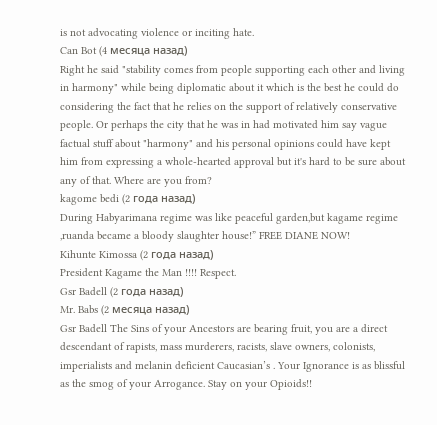is not advocating violence or inciting hate.
Can Bot (4 месяца назад)
Right he said "stability comes from people supporting each other and living in harmony" while being diplomatic about it which is the best he could do considering the fact that he relies on the support of relatively conservative people. Or perhaps the city that he was in had motivated him say vague factual stuff about "harmony" and his personal opinions could have kept him from expressing a whole-hearted approval but it's hard to be sure about any of that. Where are you from?
kagome bedi (2 года назад)
During Habyarimana regime was like peaceful garden,but kagame regime ,ruanda became a bloody slaughter house!” FREE DIANE NOW!
Kihunte Kimossa (2 года назад)
President Kagame the Man !!!! Respect.
Gsr Badell (2 года назад)
Mr. Babs (2 месяца назад)
Gsr Badell The Sins of your Ancestors are bearing fruit, you are a direct descendant of rapists, mass murderers, racists, slave owners, colonists, imperialists and melanin deficient Caucasian’s . Your Ignorance is as blissful as the smog of your Arrogance. Stay on your Opioids!!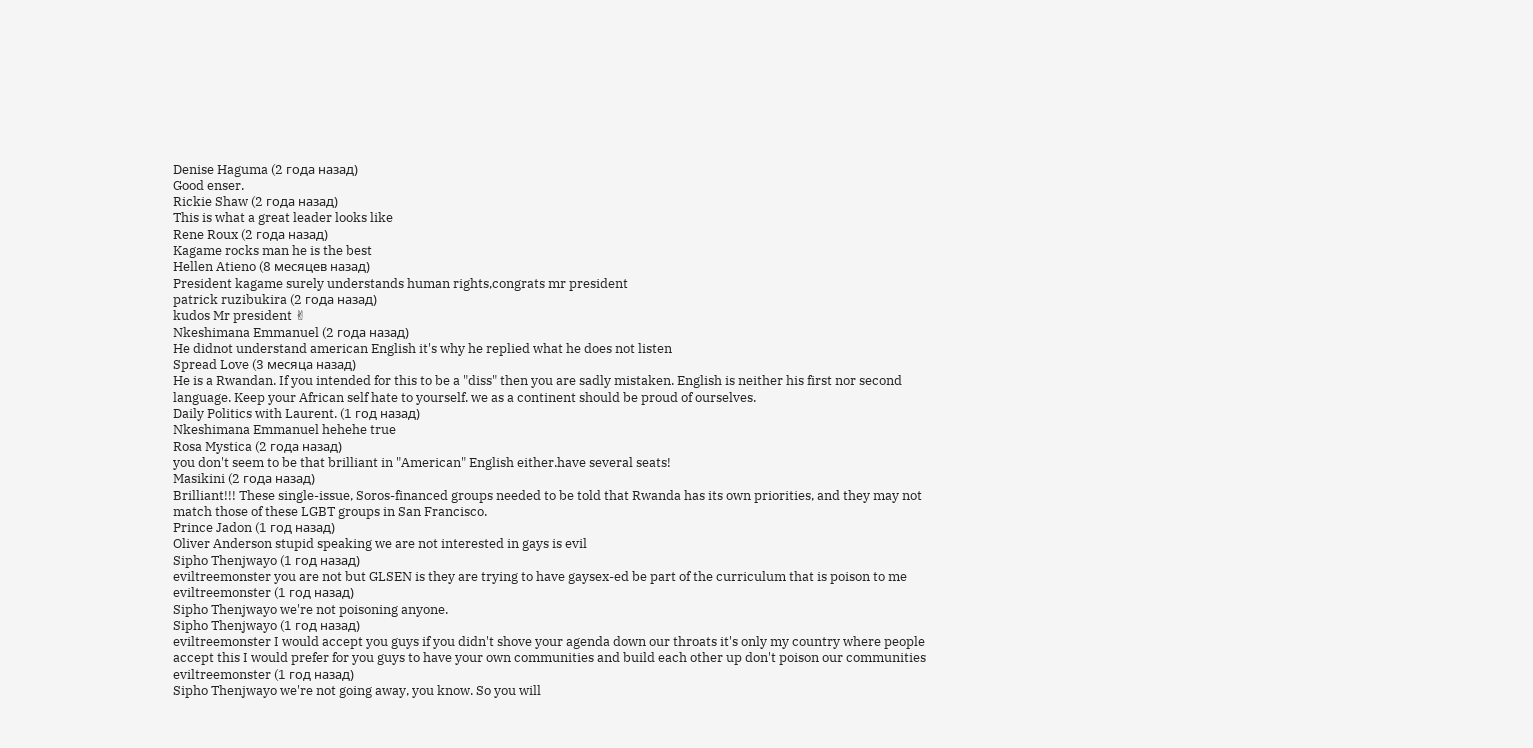Denise Haguma (2 года назад)
Good enser.
Rickie Shaw (2 года назад)
This is what a great leader looks like
Rene Roux (2 года назад)
Kagame rocks man he is the best
Hellen Atieno (8 месяцев назад)
President kagame surely understands human rights,congrats mr president
patrick ruzibukira (2 года назад)
kudos Mr president ✌
Nkeshimana Emmanuel (2 года назад)
He didnot understand american English it's why he replied what he does not listen
Spread Love (3 месяца назад)
He is a Rwandan. If you intended for this to be a "diss" then you are sadly mistaken. English is neither his first nor second language. Keep your African self hate to yourself. we as a continent should be proud of ourselves.
Daily Politics with Laurent. (1 год назад)
Nkeshimana Emmanuel hehehe true
Rosa Mystica (2 года назад)
you don't seem to be that brilliant in "American" English either.have several seats!
Masikini (2 года назад)
Brilliant!!! These single-issue, Soros-financed groups needed to be told that Rwanda has its own priorities, and they may not match those of these LGBT groups in San Francisco.
Prince Jadon (1 год назад)
Oliver Anderson stupid speaking we are not interested in gays is evil
Sipho Thenjwayo (1 год назад)
eviltreemonster you are not but GLSEN is they are trying to have gaysex-ed be part of the curriculum that is poison to me
eviltreemonster (1 год назад)
Sipho Thenjwayo we're not poisoning anyone.
Sipho Thenjwayo (1 год назад)
eviltreemonster I would accept you guys if you didn't shove your agenda down our throats it's only my country where people accept this I would prefer for you guys to have your own communities and build each other up don't poison our communities
eviltreemonster (1 год назад)
Sipho Thenjwayo we're not going away, you know. So you will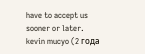have to accept us sooner or later.
kevin mucyo (2 года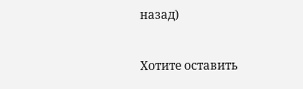назад)

Хотите оставить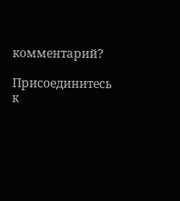комментарий?

Присоединитесь к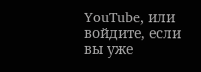YouTube, или войдите, если вы уже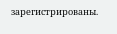зарегистрированы.